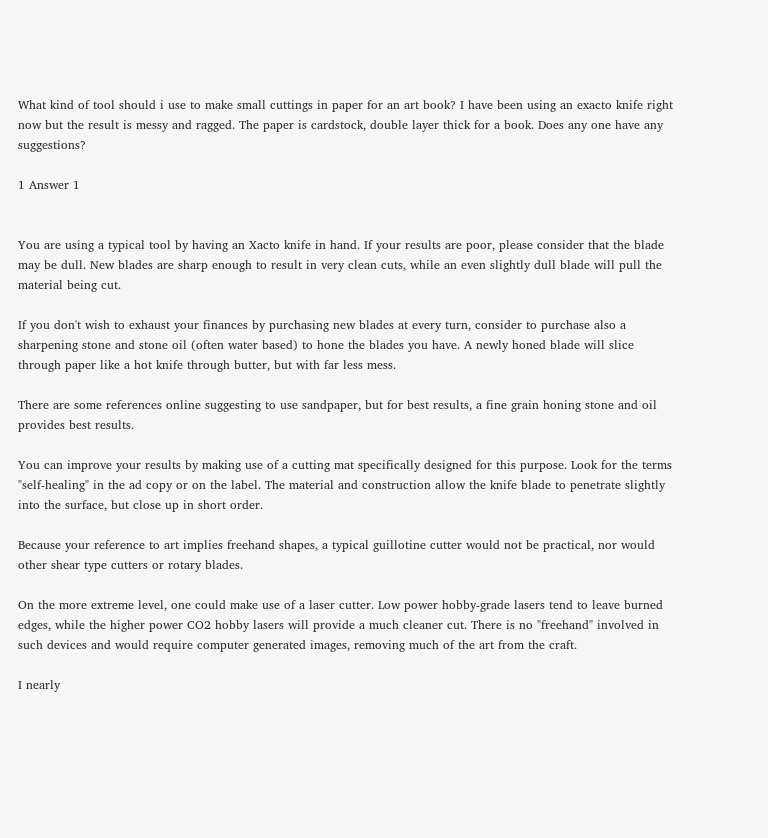What kind of tool should i use to make small cuttings in paper for an art book? I have been using an exacto knife right now but the result is messy and ragged. The paper is cardstock, double layer thick for a book. Does any one have any suggestions?

1 Answer 1


You are using a typical tool by having an Xacto knife in hand. If your results are poor, please consider that the blade may be dull. New blades are sharp enough to result in very clean cuts, while an even slightly dull blade will pull the material being cut.

If you don't wish to exhaust your finances by purchasing new blades at every turn, consider to purchase also a sharpening stone and stone oil (often water based) to hone the blades you have. A newly honed blade will slice through paper like a hot knife through butter, but with far less mess.

There are some references online suggesting to use sandpaper, but for best results, a fine grain honing stone and oil provides best results.

You can improve your results by making use of a cutting mat specifically designed for this purpose. Look for the terms "self-healing" in the ad copy or on the label. The material and construction allow the knife blade to penetrate slightly into the surface, but close up in short order.

Because your reference to art implies freehand shapes, a typical guillotine cutter would not be practical, nor would other shear type cutters or rotary blades.

On the more extreme level, one could make use of a laser cutter. Low power hobby-grade lasers tend to leave burned edges, while the higher power CO2 hobby lasers will provide a much cleaner cut. There is no "freehand" involved in such devices and would require computer generated images, removing much of the art from the craft.

I nearly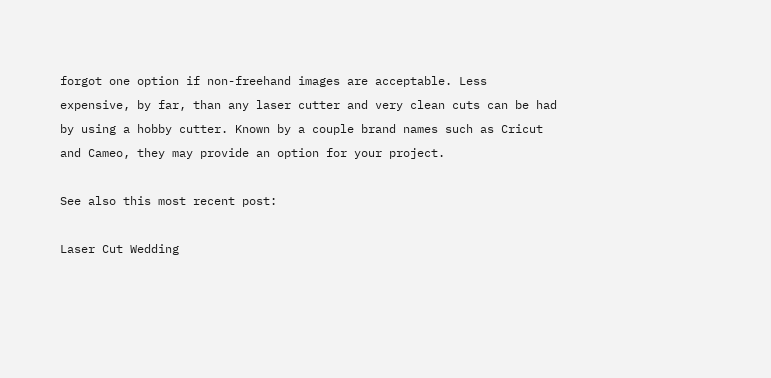forgot one option if non-freehand images are acceptable. Less expensive, by far, than any laser cutter and very clean cuts can be had by using a hobby cutter. Known by a couple brand names such as Cricut and Cameo, they may provide an option for your project.

See also this most recent post:

Laser Cut Wedding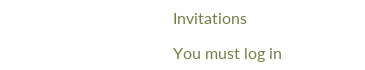Invitations

You must log in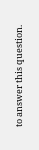to answer this question.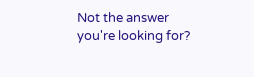Not the answer you're looking for?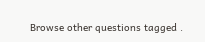Browse other questions tagged .